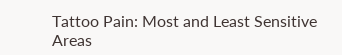Tattoo Pain: Most and Least Sensitive Areas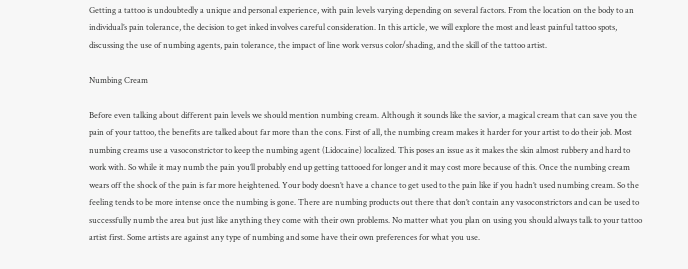Getting a tattoo is undoubtedly a unique and personal experience, with pain levels varying depending on several factors. From the location on the body to an individual’s pain tolerance, the decision to get inked involves careful consideration. In this article, we will explore the most and least painful tattoo spots, discussing the use of numbing agents, pain tolerance, the impact of line work versus color/shading, and the skill of the tattoo artist.

Numbing Cream

Before even talking about different pain levels we should mention numbing cream. Although it sounds like the savior, a magical cream that can save you the pain of your tattoo, the benefits are talked about far more than the cons. First of all, the numbing cream makes it harder for your artist to do their job. Most numbing creams use a vasoconstrictor to keep the numbing agent (Lidocaine) localized. This poses an issue as it makes the skin almost rubbery and hard to work with. So while it may numb the pain you’ll probably end up getting tattooed for longer and it may cost more because of this. Once the numbing cream wears off the shock of the pain is far more heightened. Your body doesn’t have a chance to get used to the pain like if you hadn’t used numbing cream. So the feeling tends to be more intense once the numbing is gone. There are numbing products out there that don’t contain any vasoconstrictors and can be used to successfully numb the area but just like anything they come with their own problems. No matter what you plan on using you should always talk to your tattoo artist first. Some artists are against any type of numbing and some have their own preferences for what you use.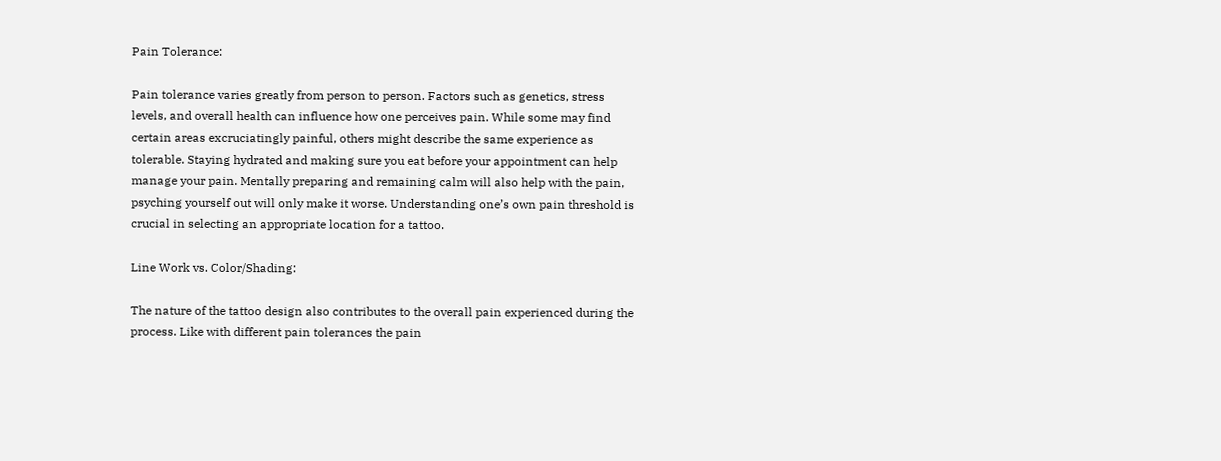Pain Tolerance:

Pain tolerance varies greatly from person to person. Factors such as genetics, stress levels, and overall health can influence how one perceives pain. While some may find certain areas excruciatingly painful, others might describe the same experience as tolerable. Staying hydrated and making sure you eat before your appointment can help manage your pain. Mentally preparing and remaining calm will also help with the pain, psyching yourself out will only make it worse. Understanding one’s own pain threshold is crucial in selecting an appropriate location for a tattoo.

Line Work vs. Color/Shading:

The nature of the tattoo design also contributes to the overall pain experienced during the process. Like with different pain tolerances the pain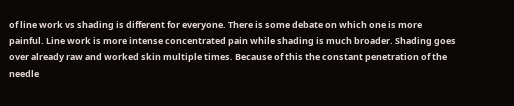of line work vs shading is different for everyone. There is some debate on which one is more painful. Line work is more intense concentrated pain while shading is much broader. Shading goes over already raw and worked skin multiple times. Because of this the constant penetration of the needle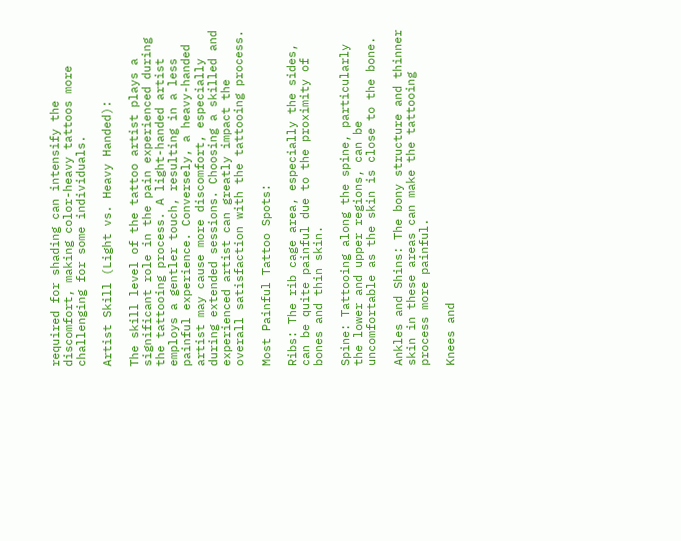required for shading can intensify the discomfort, making color-heavy tattoos more challenging for some individuals.

Artist Skill (Light vs. Heavy Handed):

The skill level of the tattoo artist plays a significant role in the pain experienced during the tattooing process. A light-handed artist employs a gentler touch, resulting in a less painful experience. Conversely, a heavy-handed artist may cause more discomfort, especially during extended sessions. Choosing a skilled and experienced artist can greatly impact the overall satisfaction with the tattooing process.

Most Painful Tattoo Spots:

Ribs: The rib cage area, especially the sides, can be quite painful due to the proximity of bones and thin skin.

Spine: Tattooing along the spine, particularly the lower and upper regions, can be uncomfortable as the skin is close to the bone.

Ankles and Shins: The bony structure and thinner skin in these areas can make the tattooing process more painful.

Knees and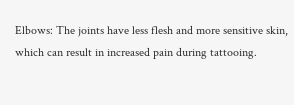Elbows: The joints have less flesh and more sensitive skin, which can result in increased pain during tattooing.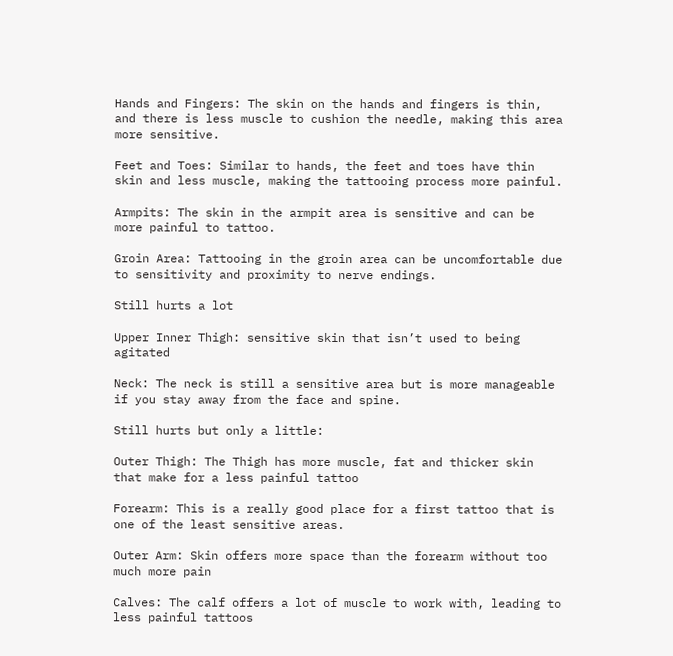Hands and Fingers: The skin on the hands and fingers is thin, and there is less muscle to cushion the needle, making this area more sensitive.

Feet and Toes: Similar to hands, the feet and toes have thin skin and less muscle, making the tattooing process more painful.

Armpits: The skin in the armpit area is sensitive and can be more painful to tattoo.

Groin Area: Tattooing in the groin area can be uncomfortable due to sensitivity and proximity to nerve endings.

Still hurts a lot

Upper Inner Thigh: sensitive skin that isn’t used to being agitated

Neck: The neck is still a sensitive area but is more manageable if you stay away from the face and spine.

Still hurts but only a little:

Outer Thigh: The Thigh has more muscle, fat and thicker skin that make for a less painful tattoo

Forearm: This is a really good place for a first tattoo that is one of the least sensitive areas.

Outer Arm: Skin offers more space than the forearm without too much more pain

Calves: The calf offers a lot of muscle to work with, leading to less painful tattoos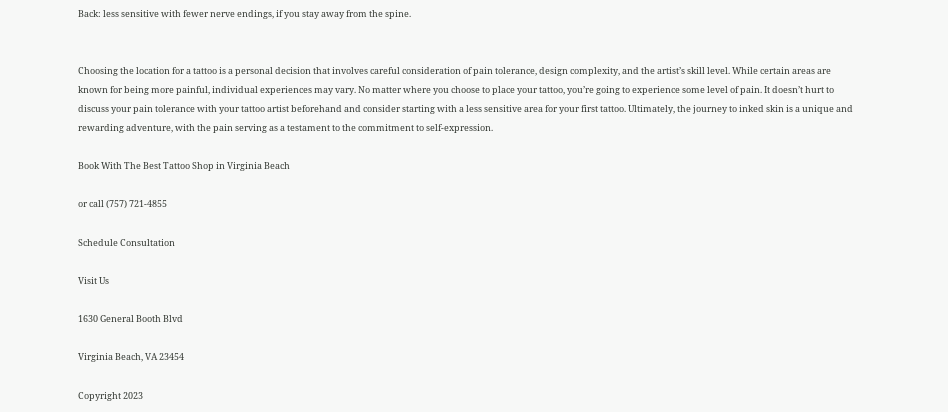Back: less sensitive with fewer nerve endings, if you stay away from the spine.


Choosing the location for a tattoo is a personal decision that involves careful consideration of pain tolerance, design complexity, and the artist’s skill level. While certain areas are known for being more painful, individual experiences may vary. No matter where you choose to place your tattoo, you’re going to experience some level of pain. It doesn’t hurt to discuss your pain tolerance with your tattoo artist beforehand and consider starting with a less sensitive area for your first tattoo. Ultimately, the journey to inked skin is a unique and rewarding adventure, with the pain serving as a testament to the commitment to self-expression.

Book With The Best Tattoo Shop in Virginia Beach

or call (757) 721-4855

Schedule Consultation

Visit Us

1630 General Booth Blvd

Virginia Beach, VA 23454

Copyright 2023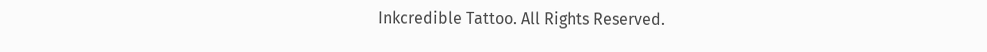Inkcredible Tattoo. All Rights Reserved.